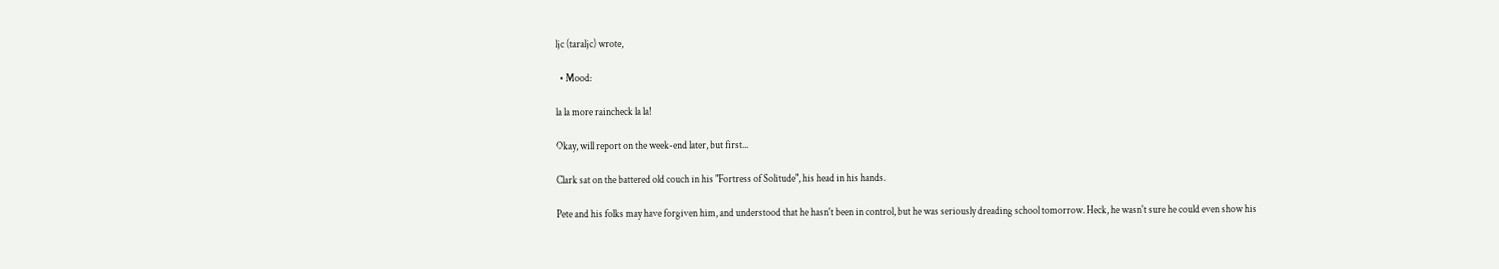ljc (taraljc) wrote,

  • Mood:

la la more raincheck la la!

Okay, will report on the week-end later, but first...

Clark sat on the battered old couch in his "Fortress of Solitude", his head in his hands.

Pete and his folks may have forgiven him, and understood that he hasn't been in control, but he was seriously dreading school tomorrow. Heck, he wasn't sure he could even show his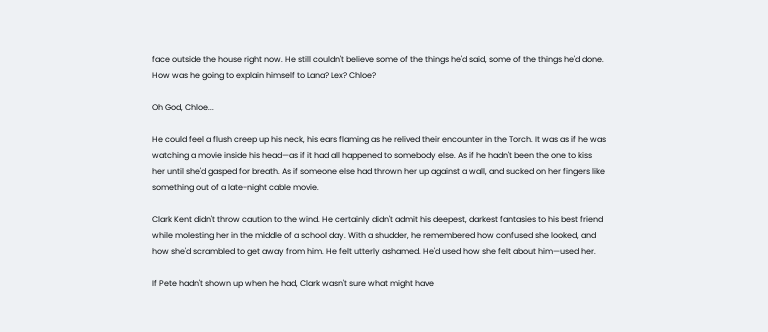face outside the house right now. He still couldn't believe some of the things he'd said, some of the things he'd done. How was he going to explain himself to Lana? Lex? Chloe?

Oh God, Chloe...

He could feel a flush creep up his neck, his ears flaming as he relived their encounter in the Torch. It was as if he was watching a movie inside his head—as if it had all happened to somebody else. As if he hadn't been the one to kiss her until she'd gasped for breath. As if someone else had thrown her up against a wall, and sucked on her fingers like something out of a late-night cable movie.

Clark Kent didn't throw caution to the wind. He certainly didn't admit his deepest, darkest fantasies to his best friend while molesting her in the middle of a school day. With a shudder, he remembered how confused she looked, and how she'd scrambled to get away from him. He felt utterly ashamed. He'd used how she felt about him—used her.

If Pete hadn't shown up when he had, Clark wasn't sure what might have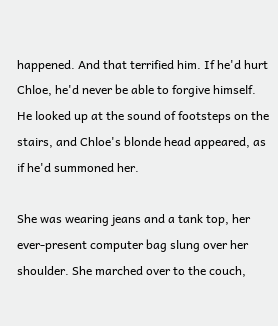happened. And that terrified him. If he'd hurt Chloe, he'd never be able to forgive himself. He looked up at the sound of footsteps on the stairs, and Chloe's blonde head appeared, as if he'd summoned her.

She was wearing jeans and a tank top, her ever-present computer bag slung over her shoulder. She marched over to the couch,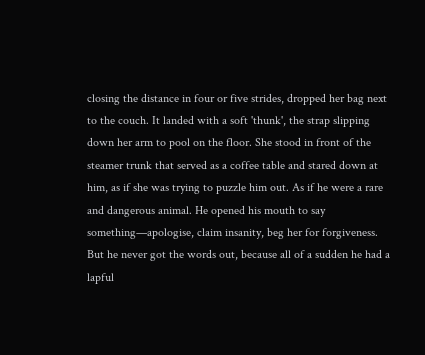closing the distance in four or five strides, dropped her bag next to the couch. It landed with a soft 'thunk', the strap slipping down her arm to pool on the floor. She stood in front of the steamer trunk that served as a coffee table and stared down at him, as if she was trying to puzzle him out. As if he were a rare and dangerous animal. He opened his mouth to say something—apologise, claim insanity, beg her for forgiveness. But he never got the words out, because all of a sudden he had a lapful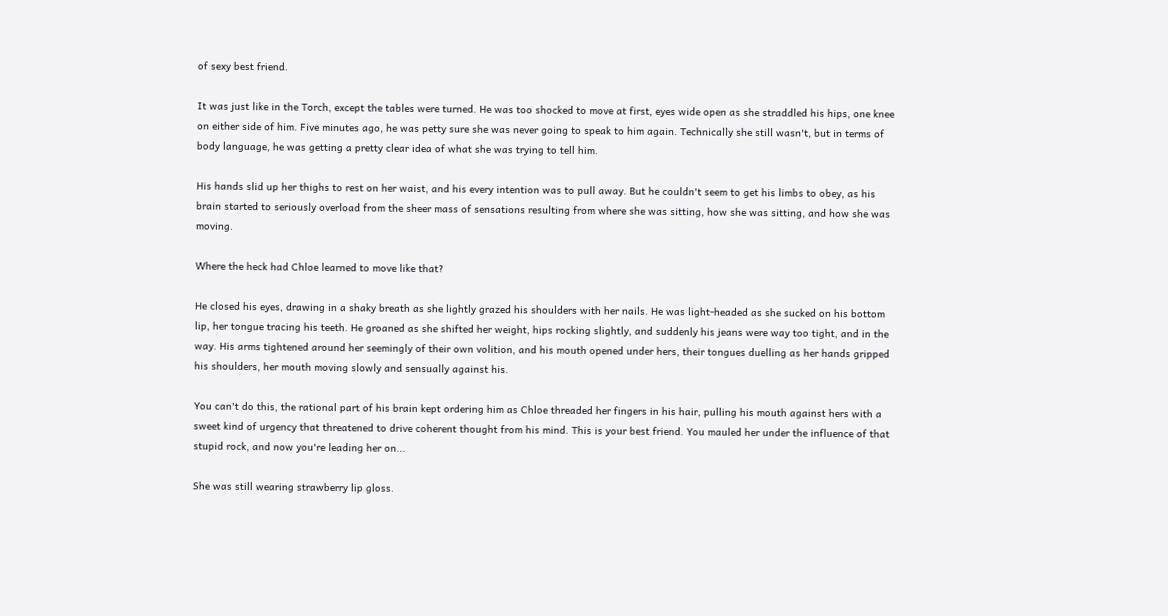of sexy best friend.

It was just like in the Torch, except the tables were turned. He was too shocked to move at first, eyes wide open as she straddled his hips, one knee on either side of him. Five minutes ago, he was petty sure she was never going to speak to him again. Technically she still wasn't, but in terms of body language, he was getting a pretty clear idea of what she was trying to tell him.

His hands slid up her thighs to rest on her waist, and his every intention was to pull away. But he couldn't seem to get his limbs to obey, as his brain started to seriously overload from the sheer mass of sensations resulting from where she was sitting, how she was sitting, and how she was moving.

Where the heck had Chloe learned to move like that?

He closed his eyes, drawing in a shaky breath as she lightly grazed his shoulders with her nails. He was light-headed as she sucked on his bottom lip, her tongue tracing his teeth. He groaned as she shifted her weight, hips rocking slightly, and suddenly his jeans were way too tight, and in the way. His arms tightened around her seemingly of their own volition, and his mouth opened under hers, their tongues duelling as her hands gripped his shoulders, her mouth moving slowly and sensually against his.

You can't do this, the rational part of his brain kept ordering him as Chloe threaded her fingers in his hair, pulling his mouth against hers with a sweet kind of urgency that threatened to drive coherent thought from his mind. This is your best friend. You mauled her under the influence of that stupid rock, and now you're leading her on...

She was still wearing strawberry lip gloss.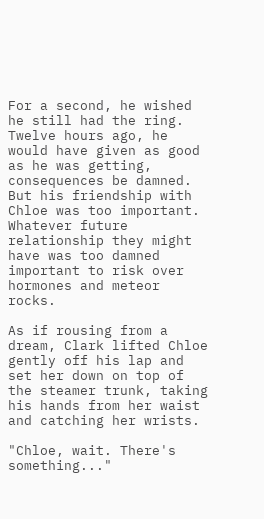For a second, he wished he still had the ring. Twelve hours ago, he would have given as good as he was getting, consequences be damned. But his friendship with Chloe was too important. Whatever future relationship they might have was too damned important to risk over hormones and meteor rocks.

As if rousing from a dream, Clark lifted Chloe gently off his lap and set her down on top of the steamer trunk, taking his hands from her waist and catching her wrists.

"Chloe, wait. There's something..."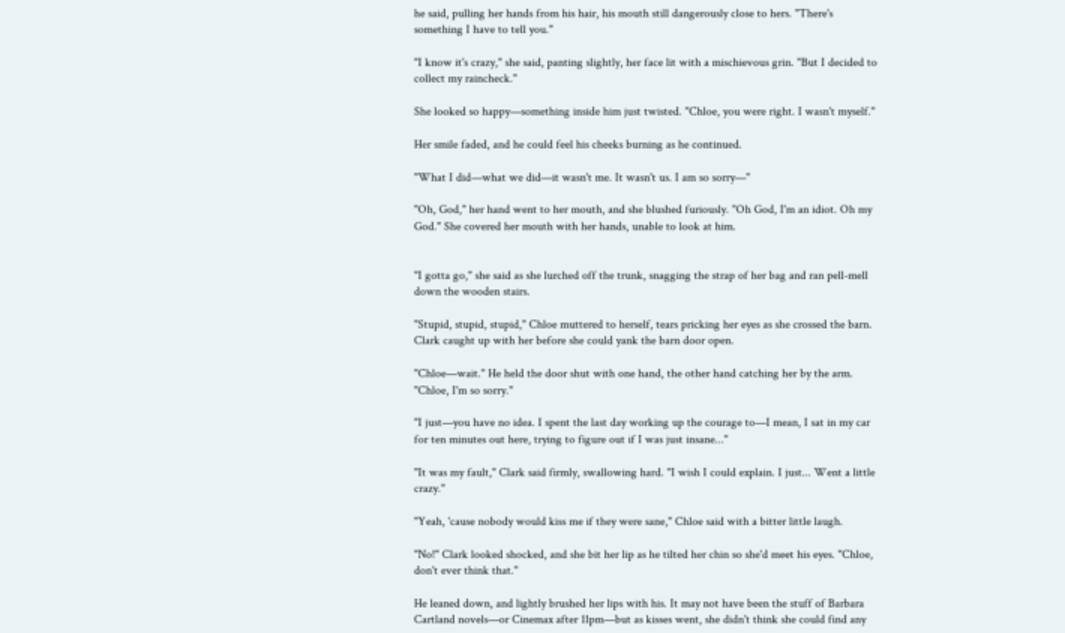he said, pulling her hands from his hair, his mouth still dangerously close to hers. "There's something I have to tell you."

"I know it's crazy," she said, panting slightly, her face lit with a mischievous grin. "But I decided to collect my raincheck."

She looked so happy—something inside him just twisted. "Chloe, you were right. I wasn't myself."

Her smile faded, and he could feel his cheeks burning as he continued.

"What I did—what we did—it wasn't me. It wasn't us. I am so sorry—"

"Oh, God," her hand went to her mouth, and she blushed furiously. "Oh God, I'm an idiot. Oh my God." She covered her mouth with her hands, unable to look at him.


"I gotta go," she said as she lurched off the trunk, snagging the strap of her bag and ran pell-mell down the wooden stairs.

"Stupid, stupid, stupid," Chloe muttered to herself, tears pricking her eyes as she crossed the barn. Clark caught up with her before she could yank the barn door open.

"Chloe—wait." He held the door shut with one hand, the other hand catching her by the arm. "Chloe, I'm so sorry."

"I just—you have no idea. I spent the last day working up the courage to—I mean, I sat in my car for ten minutes out here, trying to figure out if I was just insane..."

"It was my fault," Clark said firmly, swallowing hard. "I wish I could explain. I just... Went a little crazy."

"Yeah, 'cause nobody would kiss me if they were sane," Chloe said with a bitter little laugh.

"No!" Clark looked shocked, and she bit her lip as he tilted her chin so she'd meet his eyes. "Chloe, don't ever think that."

He leaned down, and lightly brushed her lips with his. It may not have been the stuff of Barbara Cartland novels—or Cinemax after 11pm—but as kisses went, she didn't think she could find any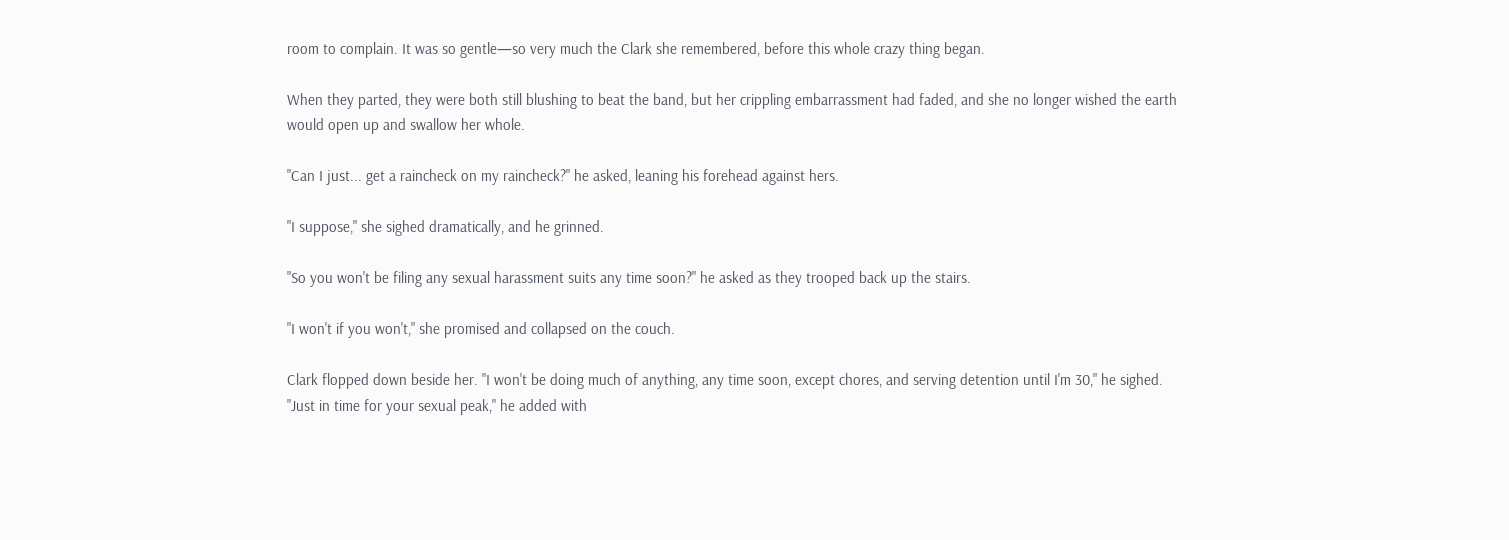room to complain. It was so gentle—so very much the Clark she remembered, before this whole crazy thing began.

When they parted, they were both still blushing to beat the band, but her crippling embarrassment had faded, and she no longer wished the earth would open up and swallow her whole.

"Can I just... get a raincheck on my raincheck?" he asked, leaning his forehead against hers.

"I suppose," she sighed dramatically, and he grinned.

"So you won't be filing any sexual harassment suits any time soon?" he asked as they trooped back up the stairs.

"I won't if you won't," she promised and collapsed on the couch.

Clark flopped down beside her. "I won't be doing much of anything, any time soon, except chores, and serving detention until I'm 30," he sighed. "Just in time for your sexual peak," he added with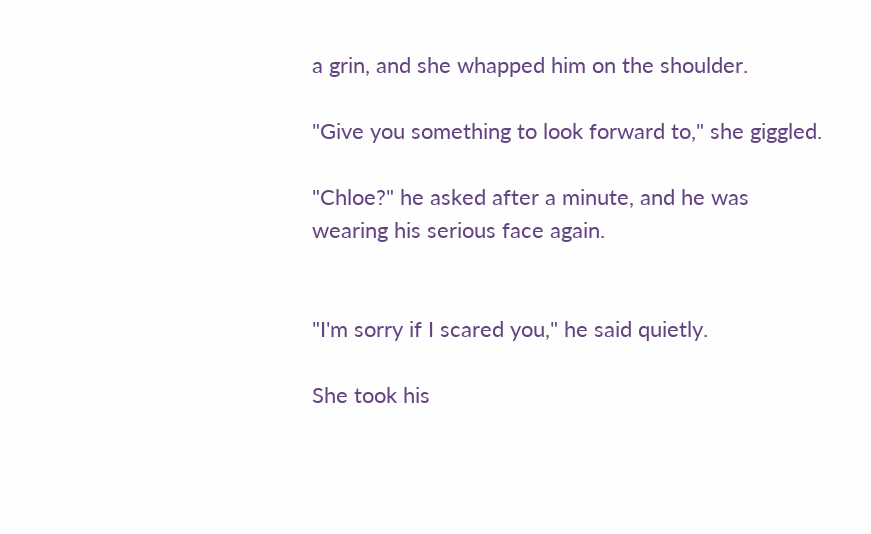a grin, and she whapped him on the shoulder.

"Give you something to look forward to," she giggled.

"Chloe?" he asked after a minute, and he was wearing his serious face again.


"I'm sorry if I scared you," he said quietly.

She took his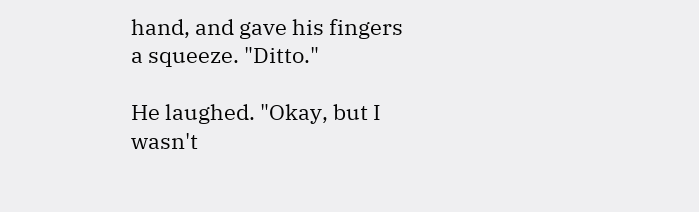hand, and gave his fingers a squeeze. "Ditto."

He laughed. "Okay, but I wasn't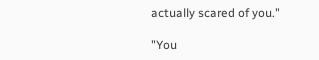actually scared of you."

"You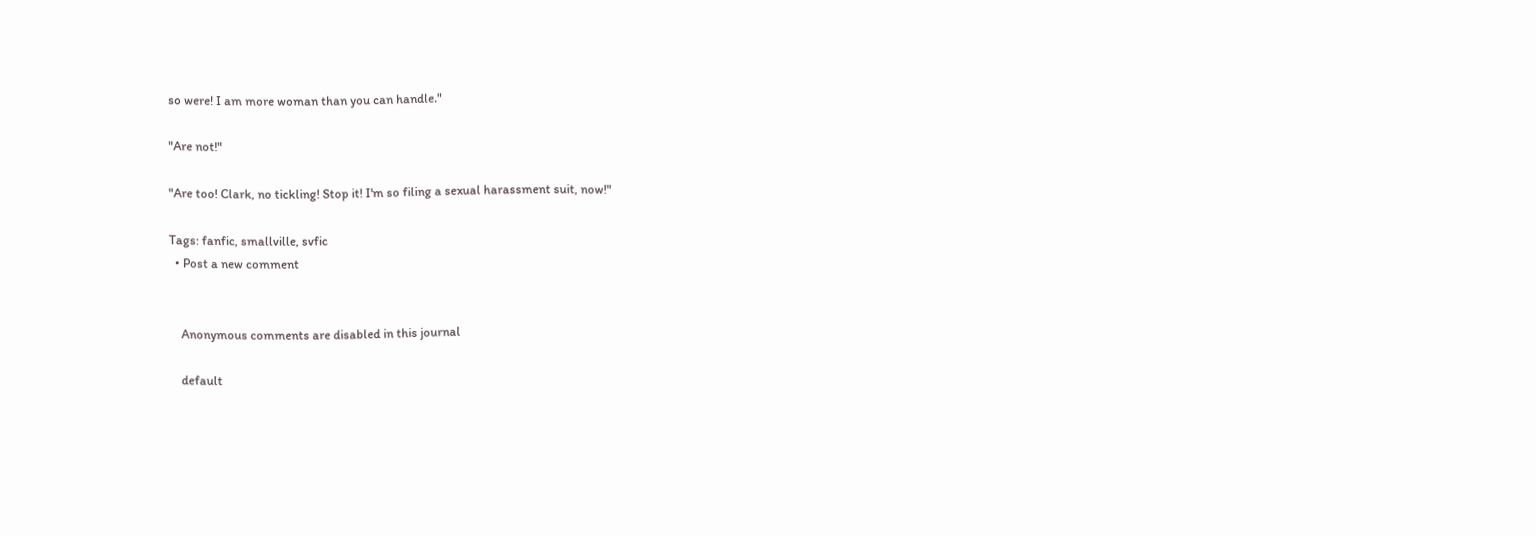so were! I am more woman than you can handle."

"Are not!"

"Are too! Clark, no tickling! Stop it! I'm so filing a sexual harassment suit, now!"

Tags: fanfic, smallville, svfic
  • Post a new comment


    Anonymous comments are disabled in this journal

    default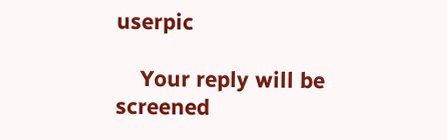userpic

    Your reply will be screened